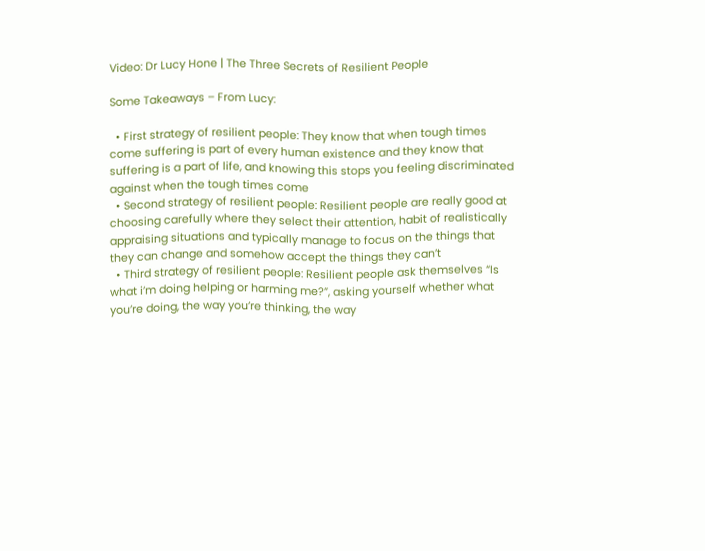Video: Dr Lucy Hone | The Three Secrets of Resilient People

Some Takeaways – From Lucy:

  • First strategy of resilient people: They know that when tough times come suffering is part of every human existence and they know that suffering is a part of life, and knowing this stops you feeling discriminated against when the tough times come
  • Second strategy of resilient people: Resilient people are really good at choosing carefully where they select their attention, habit of realistically appraising situations and typically manage to focus on the things that they can change and somehow accept the things they can’t
  • Third strategy of resilient people: Resilient people ask themselves “Is what i’m doing helping or harming me?”, asking yourself whether what you’re doing, the way you’re thinking, the way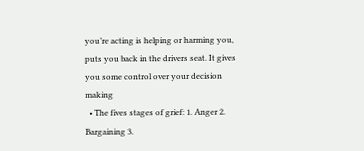you’re acting is helping or harming you, puts you back in the drivers seat. It gives you some control over your decision making
  • The fives stages of grief: 1. Anger 2. Bargaining 3.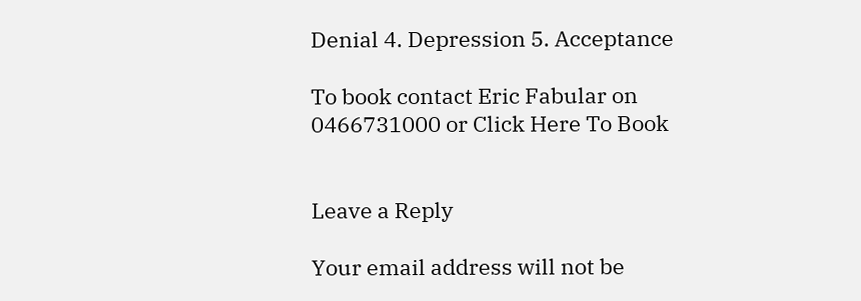Denial 4. Depression 5. Acceptance

To book contact Eric Fabular on 0466731000 or Click Here To Book


Leave a Reply

Your email address will not be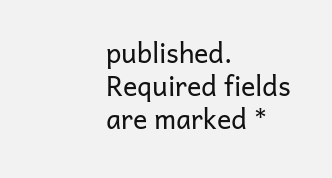published. Required fields are marked *